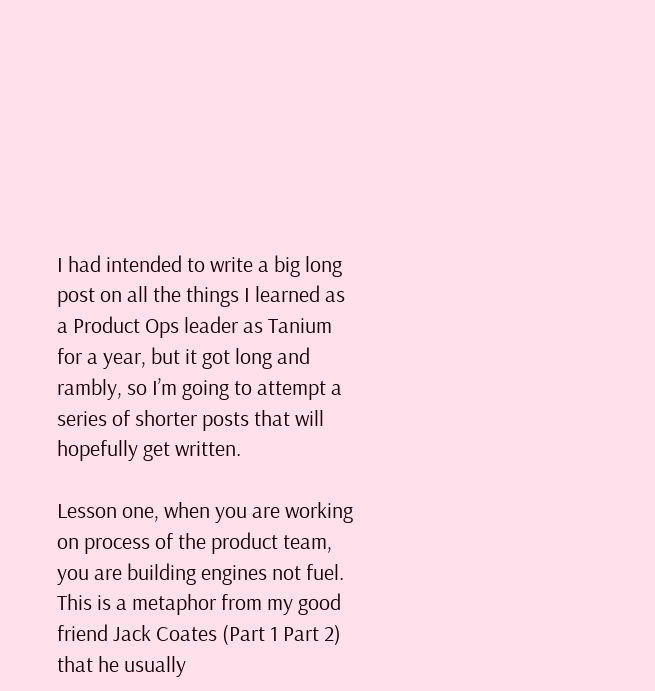I had intended to write a big long post on all the things I learned as a Product Ops leader as Tanium for a year, but it got long and rambly, so I’m going to attempt a series of shorter posts that will hopefully get written.

Lesson one, when you are working on process of the product team, you are building engines not fuel. This is a metaphor from my good friend Jack Coates (Part 1 Part 2) that he usually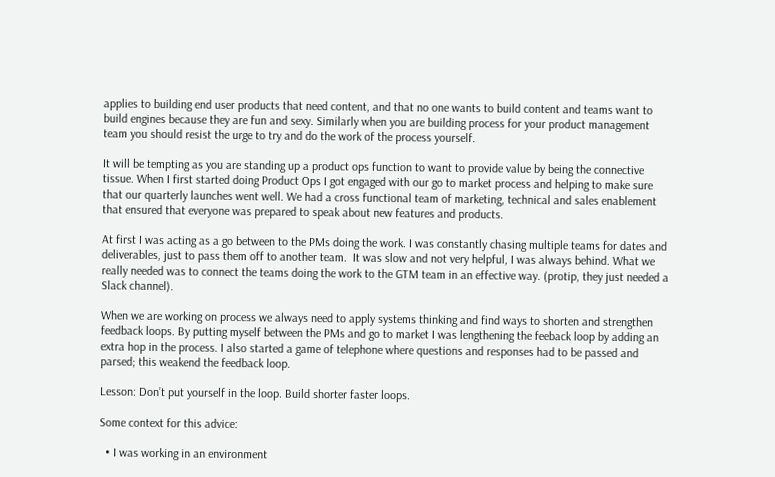applies to building end user products that need content, and that no one wants to build content and teams want to build engines because they are fun and sexy. Similarly when you are building process for your product management team you should resist the urge to try and do the work of the process yourself.

It will be tempting as you are standing up a product ops function to want to provide value by being the connective tissue. When I first started doing Product Ops I got engaged with our go to market process and helping to make sure that our quarterly launches went well. We had a cross functional team of marketing, technical and sales enablement that ensured that everyone was prepared to speak about new features and products.

At first I was acting as a go between to the PMs doing the work. I was constantly chasing multiple teams for dates and deliverables, just to pass them off to another team.  It was slow and not very helpful, I was always behind. What we really needed was to connect the teams doing the work to the GTM team in an effective way. (protip, they just needed a Slack channel).

When we are working on process we always need to apply systems thinking and find ways to shorten and strengthen feedback loops. By putting myself between the PMs and go to market I was lengthening the feeback loop by adding an extra hop in the process. I also started a game of telephone where questions and responses had to be passed and parsed; this weakend the feedback loop.

Lesson: Don’t put yourself in the loop. Build shorter faster loops.

Some context for this advice:

  • I was working in an environment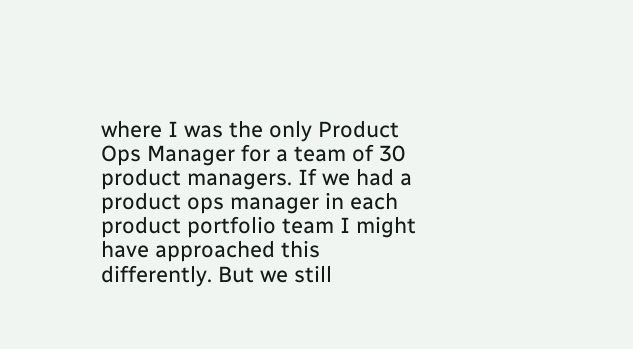where I was the only Product Ops Manager for a team of 30 product managers. If we had a product ops manager in each product portfolio team I might have approached this differently. But we still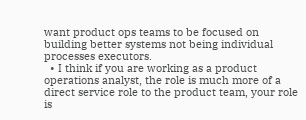want product ops teams to be focused on building better systems not being individual processes executors.
  • I think if you are working as a product operations analyst, the role is much more of a direct service role to the product team, your role is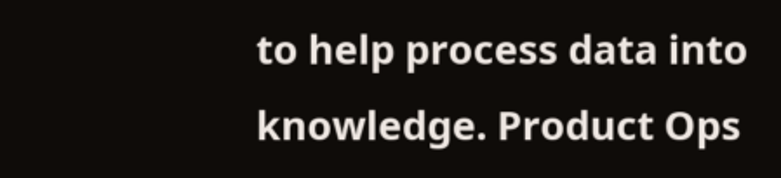to help process data into knowledge. Product Ops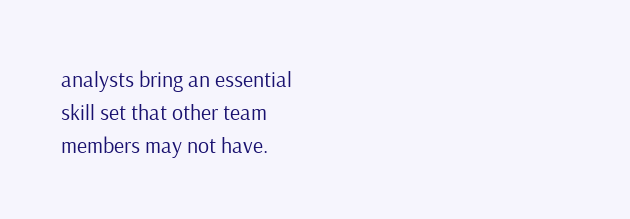analysts bring an essential skill set that other team members may not have.